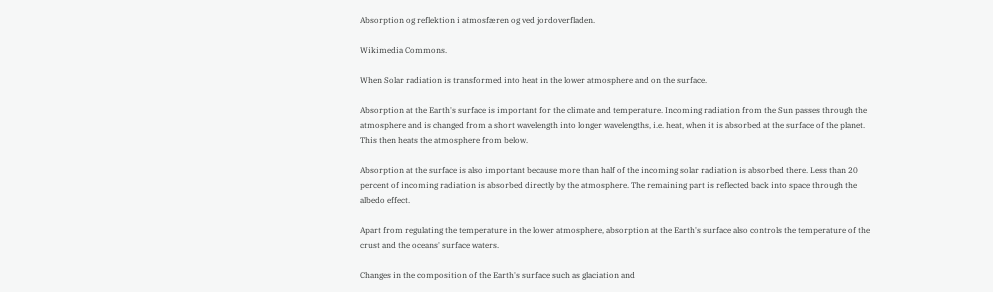Absorption og reflektion i atmosfæren og ved jordoverfladen.

Wikimedia Commons.

When Solar radiation is transformed into heat in the lower atmosphere and on the surface.

Absorption at the Earth's surface is important for the climate and temperature. Incoming radiation from the Sun passes through the atmosphere and is changed from a short wavelength into longer wavelengths, i.e. heat, when it is absorbed at the surface of the planet. This then heats the atmosphere from below.

Absorption at the surface is also important because more than half of the incoming solar radiation is absorbed there. Less than 20 percent of incoming radiation is absorbed directly by the atmosphere. The remaining part is reflected back into space through the albedo effect.

Apart from regulating the temperature in the lower atmosphere, absorption at the Earth's surface also controls the temperature of the crust and the oceans' surface waters.

Changes in the composition of the Earth's surface such as glaciation and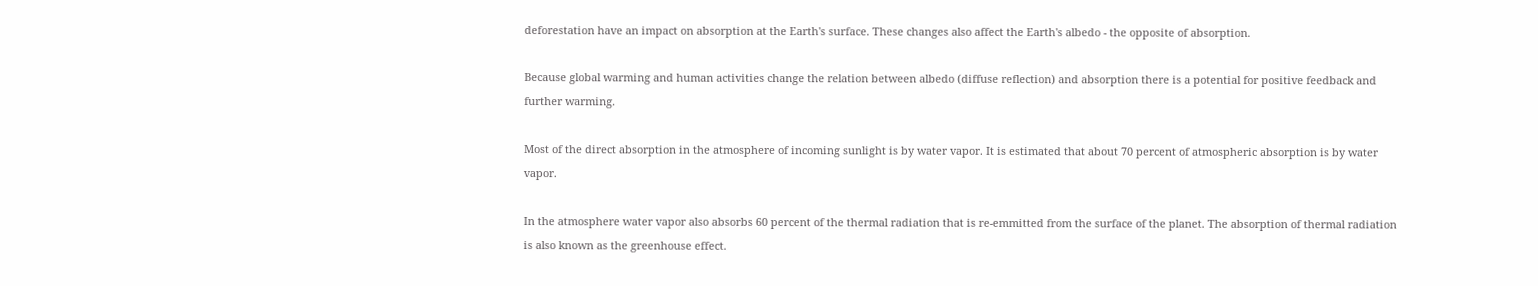deforestation have an impact on absorption at the Earth's surface. These changes also affect the Earth's albedo - the opposite of absorption.

Because global warming and human activities change the relation between albedo (diffuse reflection) and absorption there is a potential for positive feedback and further warming.

Most of the direct absorption in the atmosphere of incoming sunlight is by water vapor. It is estimated that about 70 percent of atmospheric absorption is by water vapor.

In the atmosphere water vapor also absorbs 60 percent of the thermal radiation that is re-emmitted from the surface of the planet. The absorption of thermal radiation is also known as the greenhouse effect.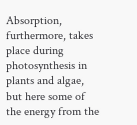Absorption, furthermore, takes place during photosynthesis in plants and algae, but here some of the energy from the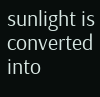sunlight is converted into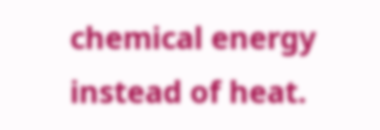chemical energy instead of heat.